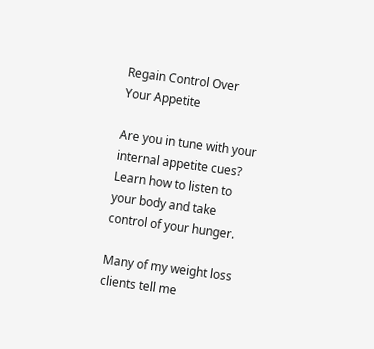Regain Control Over Your Appetite

Are you in tune with your internal appetite cues? Learn how to listen to your body and take control of your hunger.

Many of my weight loss clients tell me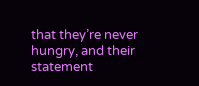that they’re never hungry, and their statement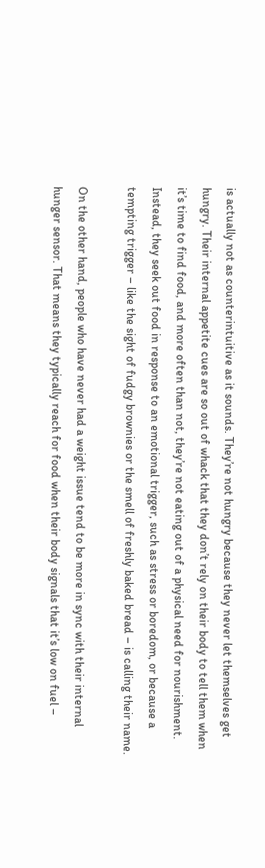is actually not as counterintuitive as it sounds. They’re not hungry because they never let themselves get hungry. Their internal appetite cues are so out of whack that they don’t rely on their body to tell them when it’s time to find food, and more often than not, they’re not eating out of a physical need for nourishment. Instead, they seek out food in response to an emotional trigger, such as stress or boredom, or because a tempting trigger – like the sight of fudgy brownies or the smell of freshly baked bread – is calling their name.

On the other hand, people who have never had a weight issue tend to be more in sync with their internal hunger sensor. That means they typically reach for food when their body signals that it’s low on fuel –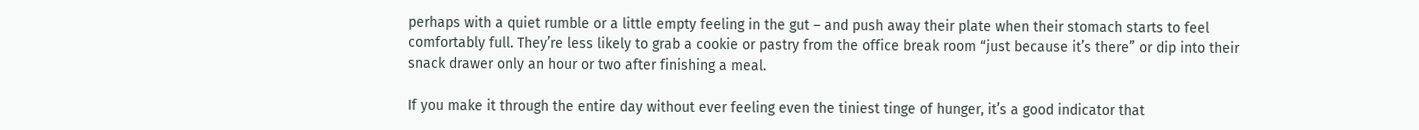perhaps with a quiet rumble or a little empty feeling in the gut – and push away their plate when their stomach starts to feel comfortably full. They’re less likely to grab a cookie or pastry from the office break room “just because it’s there” or dip into their snack drawer only an hour or two after finishing a meal.

If you make it through the entire day without ever feeling even the tiniest tinge of hunger, it’s a good indicator that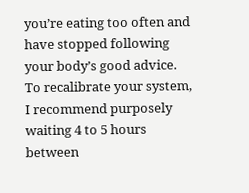you’re eating too often and have stopped following your body’s good advice. To recalibrate your system, I recommend purposely waiting 4 to 5 hours between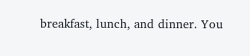breakfast, lunch, and dinner. You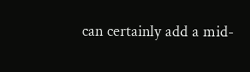can certainly add a mid-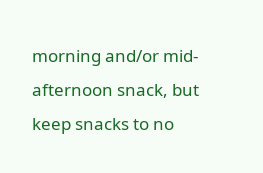morning and/or mid-afternoon snack, but keep snacks to no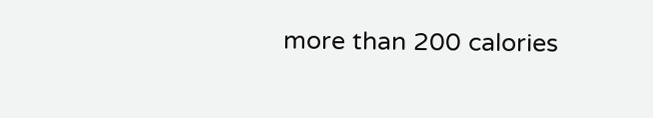more than 200 calories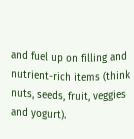and fuel up on filling and nutrient-rich items (think nuts, seeds, fruit, veggies and yogurt).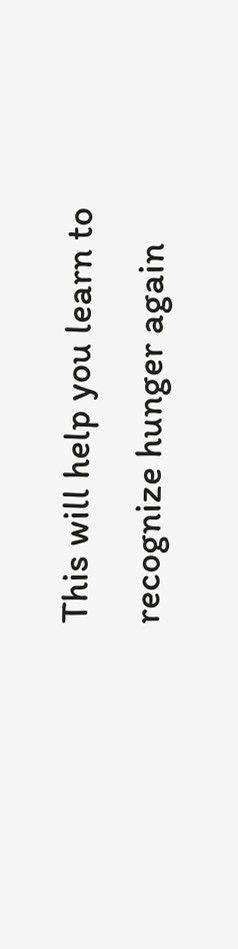This will help you learn to recognize hunger again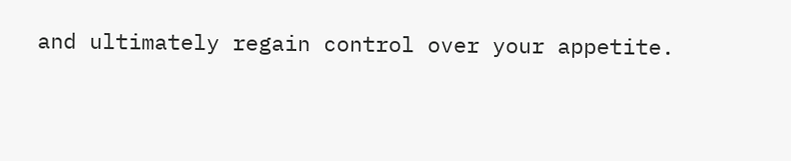and ultimately regain control over your appetite.